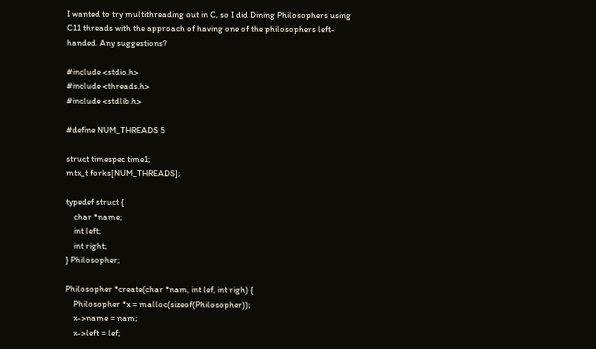I wanted to try multithreading out in C, so I did Dining Philosophers using C11 threads with the approach of having one of the philosophers left-handed. Any suggestions?

#include <stdio.h>
#include <threads.h>
#include <stdlib.h>

#define NUM_THREADS 5

struct timespec time1;
mtx_t forks[NUM_THREADS];

typedef struct {
    char *name;
    int left;
    int right;
} Philosopher;

Philosopher *create(char *nam, int lef, int righ) {
    Philosopher *x = malloc(sizeof(Philosopher));
    x->name = nam;
    x->left = lef;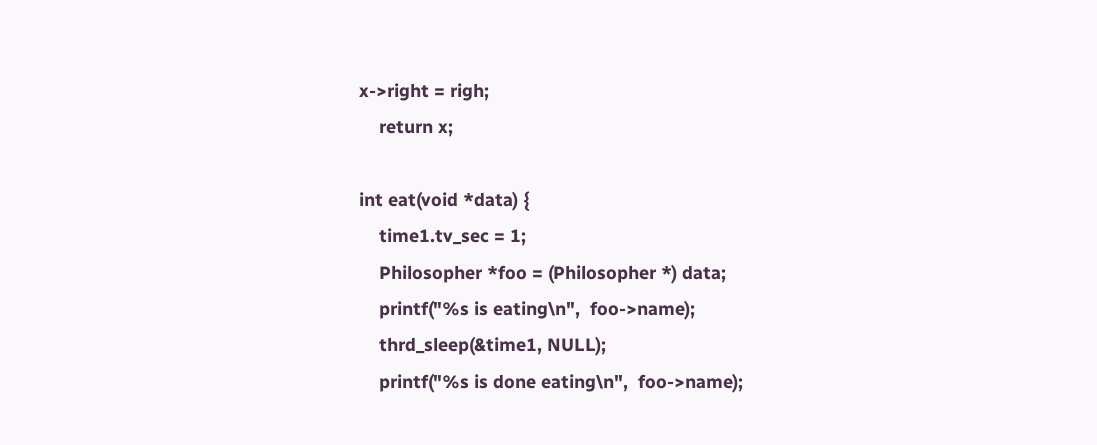x->right = righ;
    return x;

int eat(void *data) {
    time1.tv_sec = 1;
    Philosopher *foo = (Philosopher *) data;
    printf("%s is eating\n",  foo->name);
    thrd_sleep(&time1, NULL);
    printf("%s is done eating\n",  foo->name);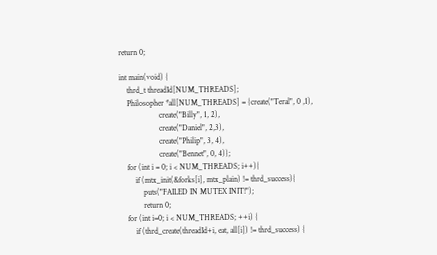return 0;

int main(void) {
    thrd_t threadId[NUM_THREADS];
    Philosopher *all[NUM_THREADS] = {create("Teral", 0 ,1),
                    create("Billy", 1, 2),
                    create("Daniel", 2,3),
                    create("Philip", 3, 4),
                    create("Bennet", 0, 4)};
    for (int i = 0; i < NUM_THREADS; i++){
        if (mtx_init(&forks[i], mtx_plain) != thrd_success){
            puts("FAILED IN MUTEX INIT!");
            return 0;
    for (int i=0; i < NUM_THREADS; ++i) {
        if (thrd_create(threadId+i, eat, all[i]) != thrd_success) {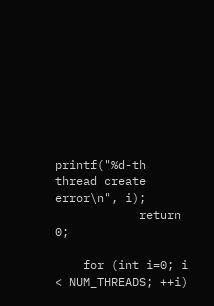printf("%d-th thread create error\n", i);
            return 0;

    for (int i=0; i < NUM_THREADS; ++i)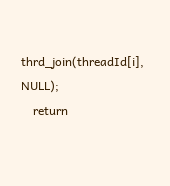thrd_join(threadId[i], NULL);
    return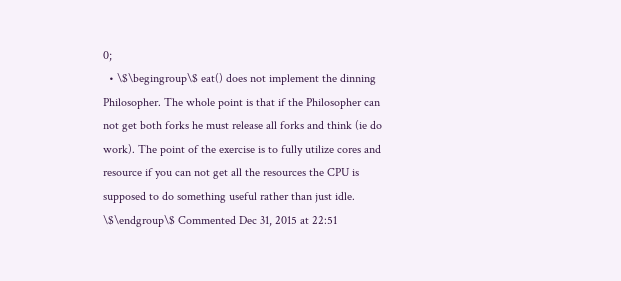0;
  • \$\begingroup\$ eat() does not implement the dinning Philosopher. The whole point is that if the Philosopher can not get both forks he must release all forks and think (ie do work). The point of the exercise is to fully utilize cores and resource if you can not get all the resources the CPU is supposed to do something useful rather than just idle. \$\endgroup\$ Commented Dec 31, 2015 at 22:51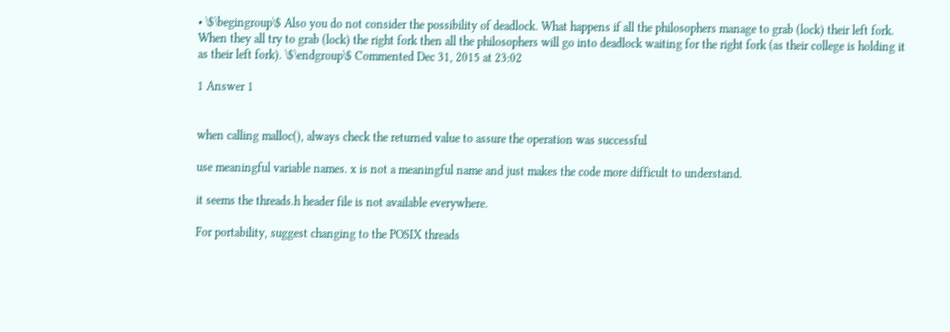• \$\begingroup\$ Also you do not consider the possibility of deadlock. What happens if all the philosophers manage to grab (lock) their left fork. When they all try to grab (lock) the right fork then all the philosophers will go into deadlock waiting for the right fork (as their college is holding it as their left fork). \$\endgroup\$ Commented Dec 31, 2015 at 23:02

1 Answer 1


when calling malloc(), always check the returned value to assure the operation was successful

use meaningful variable names. x is not a meaningful name and just makes the code more difficult to understand.

it seems the threads.h header file is not available everywhere.

For portability, suggest changing to the POSIX threads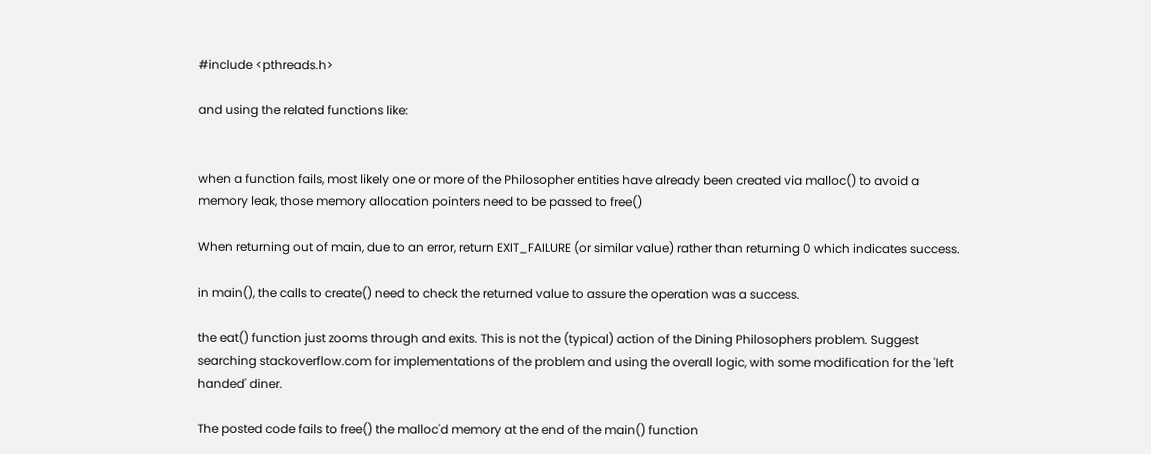#include <pthreads.h>

and using the related functions like:


when a function fails, most likely one or more of the Philosopher entities have already been created via malloc() to avoid a memory leak, those memory allocation pointers need to be passed to free()

When returning out of main, due to an error, return EXIT_FAILURE (or similar value) rather than returning 0 which indicates success.

in main(), the calls to create() need to check the returned value to assure the operation was a success.

the eat() function just zooms through and exits. This is not the (typical) action of the Dining Philosophers problem. Suggest searching stackoverflow.com for implementations of the problem and using the overall logic, with some modification for the 'left handed' diner.

The posted code fails to free() the malloc'd memory at the end of the main() function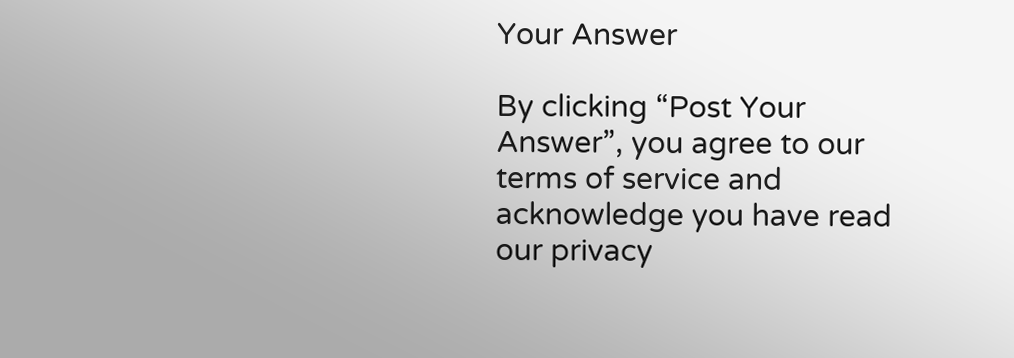Your Answer

By clicking “Post Your Answer”, you agree to our terms of service and acknowledge you have read our privacy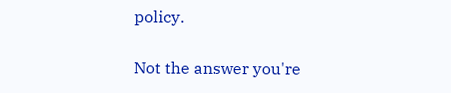policy.

Not the answer you're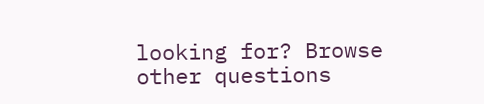looking for? Browse other questions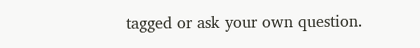tagged or ask your own question.